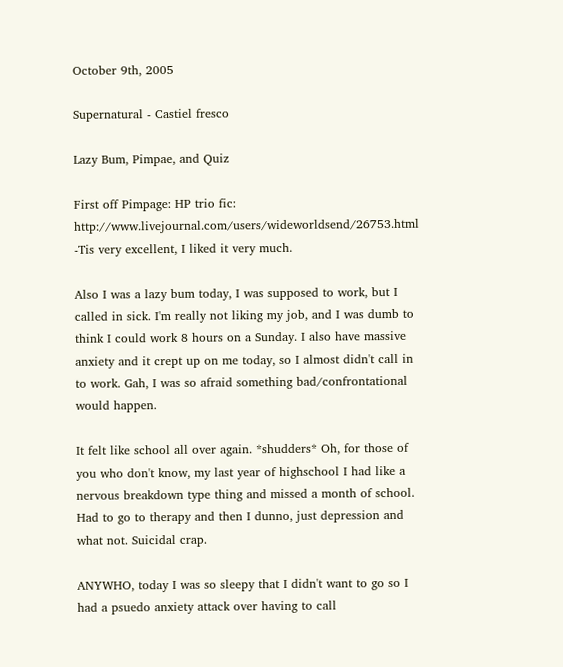October 9th, 2005

Supernatural - Castiel fresco

Lazy Bum, Pimpae, and Quiz

First off Pimpage: HP trio fic: http://www.livejournal.com/users/wideworldsend/26753.html -Tis very excellent, I liked it very much.

Also I was a lazy bum today, I was supposed to work, but I called in sick. I'm really not liking my job, and I was dumb to think I could work 8 hours on a Sunday. I also have massive anxiety and it crept up on me today, so I almost didn't call in to work. Gah, I was so afraid something bad/confrontational would happen.

It felt like school all over again. *shudders* Oh, for those of you who don't know, my last year of highschool I had like a nervous breakdown type thing and missed a month of school. Had to go to therapy and then I dunno, just depression and what not. Suicidal crap.

ANYWHO, today I was so sleepy that I didn't want to go so I had a psuedo anxiety attack over having to call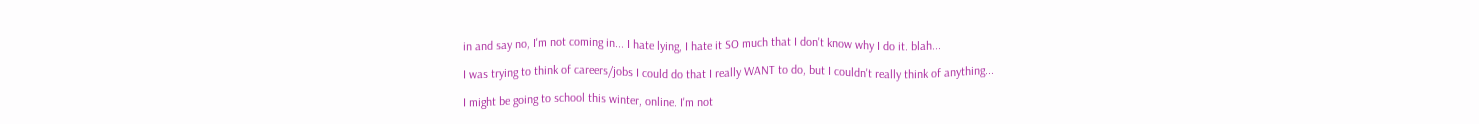in and say no, I'm not coming in... I hate lying, I hate it SO much that I don't know why I do it. blah...

I was trying to think of careers/jobs I could do that I really WANT to do, but I couldn't really think of anything...

I might be going to school this winter, online. I'm not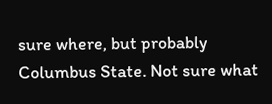sure where, but probably Columbus State. Not sure what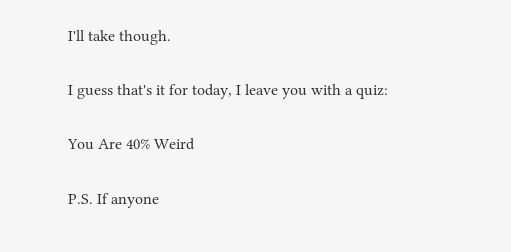I'll take though.

I guess that's it for today, I leave you with a quiz:

You Are 40% Weird

P.S. If anyone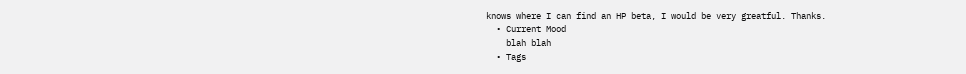knows where I can find an HP beta, I would be very greatful. Thanks.
  • Current Mood
    blah blah
  • Tags